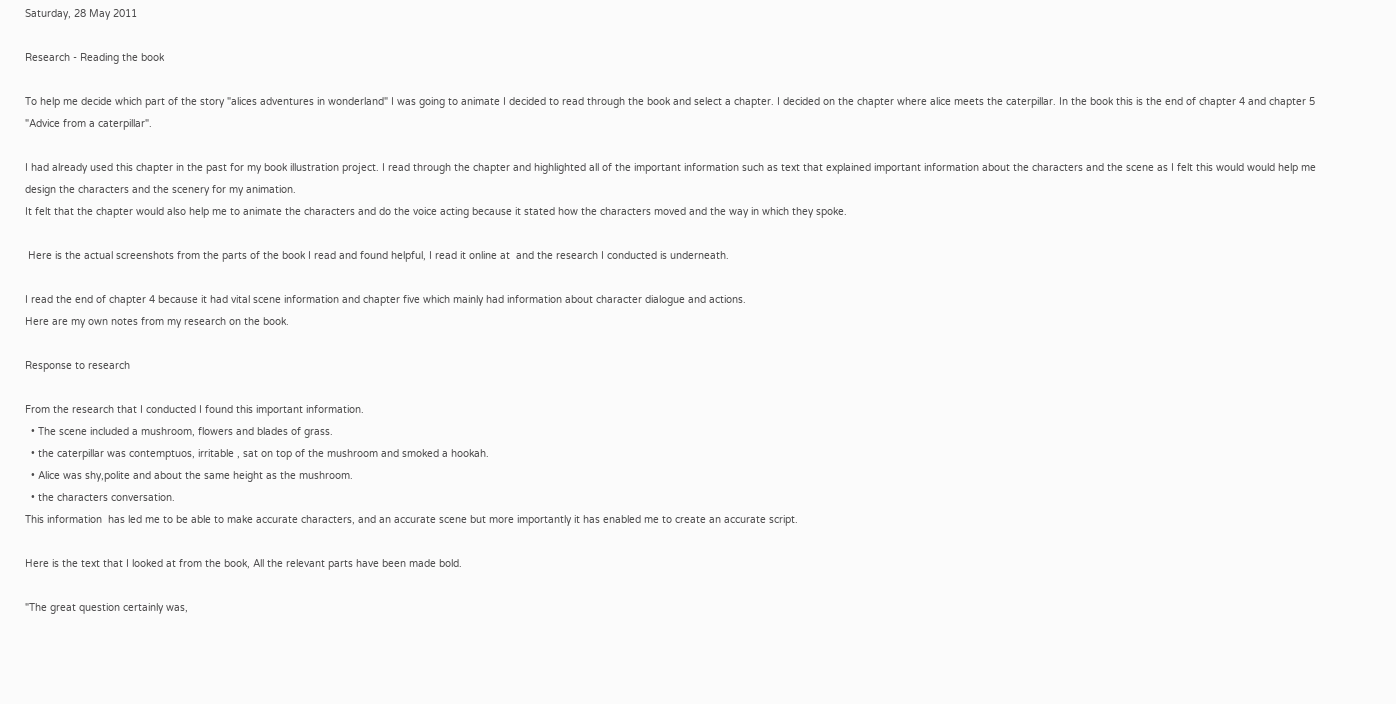Saturday, 28 May 2011

Research - Reading the book

To help me decide which part of the story "alices adventures in wonderland" I was going to animate I decided to read through the book and select a chapter. I decided on the chapter where alice meets the caterpillar. In the book this is the end of chapter 4 and chapter 5 "Advice from a caterpillar".

I had already used this chapter in the past for my book illustration project. I read through the chapter and highlighted all of the important information such as text that explained important information about the characters and the scene as I felt this would would help me design the characters and the scenery for my animation.
It felt that the chapter would also help me to animate the characters and do the voice acting because it stated how the characters moved and the way in which they spoke.

 Here is the actual screenshots from the parts of the book I read and found helpful, I read it online at  and the research I conducted is underneath.

I read the end of chapter 4 because it had vital scene information and chapter five which mainly had information about character dialogue and actions.
Here are my own notes from my research on the book.

Response to research

From the research that I conducted I found this important information.
  • The scene included a mushroom, flowers and blades of grass.
  • the caterpillar was contemptuos, irritable , sat on top of the mushroom and smoked a hookah.
  • Alice was shy,polite and about the same height as the mushroom.
  • the characters conversation.
This information  has led me to be able to make accurate characters, and an accurate scene but more importantly it has enabled me to create an accurate script.

Here is the text that I looked at from the book, All the relevant parts have been made bold.

"The great question certainly was,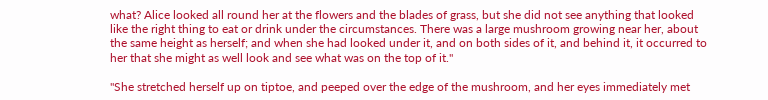what? Alice looked all round her at the flowers and the blades of grass, but she did not see anything that looked like the right thing to eat or drink under the circumstances. There was a large mushroom growing near her, about the same height as herself; and when she had looked under it, and on both sides of it, and behind it, it occurred to her that she might as well look and see what was on the top of it."

"She stretched herself up on tiptoe, and peeped over the edge of the mushroom, and her eyes immediately met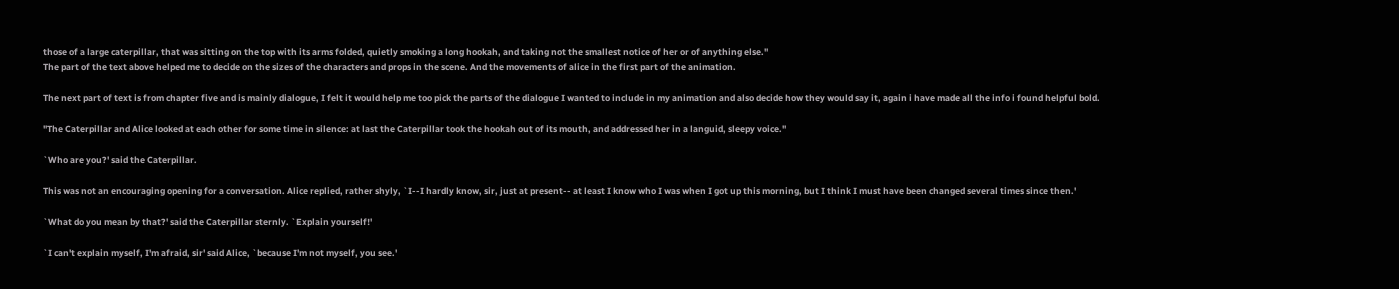those of a large caterpillar, that was sitting on the top with its arms folded, quietly smoking a long hookah, and taking not the smallest notice of her or of anything else."
The part of the text above helped me to decide on the sizes of the characters and props in the scene. And the movements of alice in the first part of the animation.

The next part of text is from chapter five and is mainly dialogue, I felt it would help me too pick the parts of the dialogue I wanted to include in my animation and also decide how they would say it, again i have made all the info i found helpful bold.

"The Caterpillar and Alice looked at each other for some time in silence: at last the Caterpillar took the hookah out of its mouth, and addressed her in a languid, sleepy voice."

`Who are you?' said the Caterpillar.

This was not an encouraging opening for a conversation. Alice replied, rather shyly, `I--I hardly know, sir, just at present-- at least I know who I was when I got up this morning, but I think I must have been changed several times since then.'

`What do you mean by that?' said the Caterpillar sternly. `Explain yourself!'

`I can't explain myself, I'm afraid, sir' said Alice, `because I'm not myself, you see.'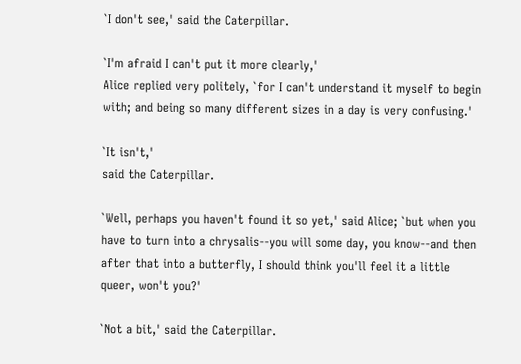`I don't see,' said the Caterpillar.

`I'm afraid I can't put it more clearly,'
Alice replied very politely, `for I can't understand it myself to begin with; and being so many different sizes in a day is very confusing.'

`It isn't,'
said the Caterpillar.

`Well, perhaps you haven't found it so yet,' said Alice; `but when you have to turn into a chrysalis--you will some day, you know--and then after that into a butterfly, I should think you'll feel it a little queer, won't you?'

`Not a bit,' said the Caterpillar.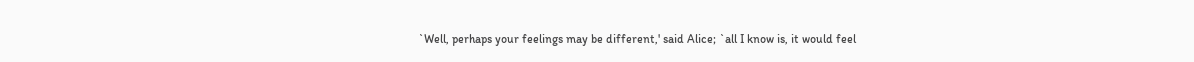`Well, perhaps your feelings may be different,' said Alice; `all I know is, it would feel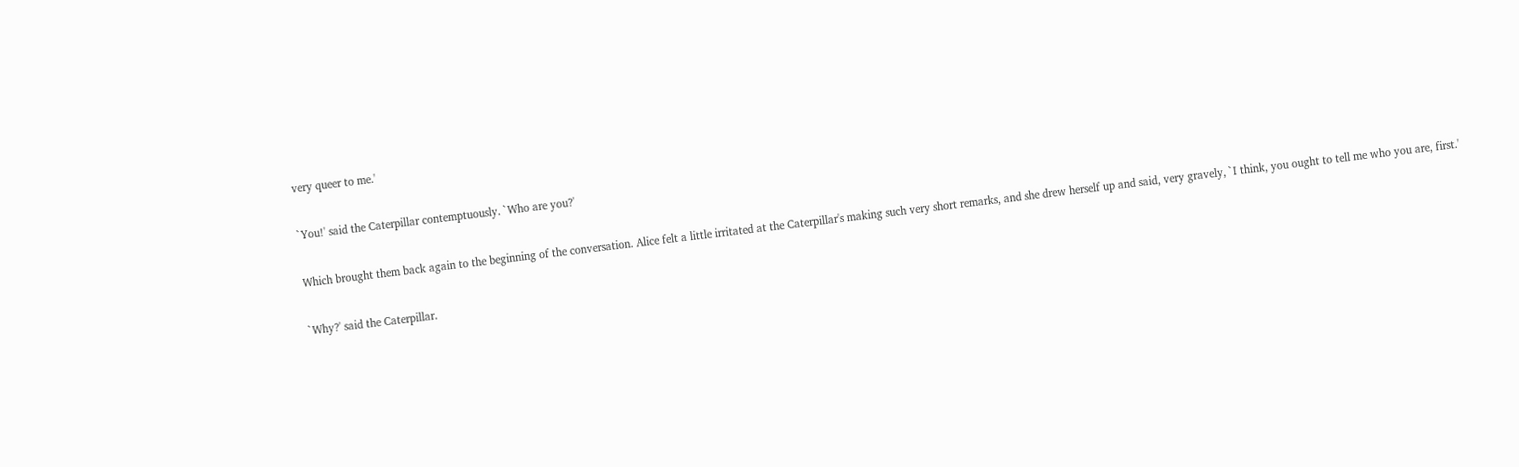very queer to me.'

`You!' said the Caterpillar contemptuously. `Who are you?'

Which brought them back again to the beginning of the conversation. Alice felt a little irritated at the Caterpillar's making such very short remarks, and she drew herself up and said, very gravely, `I think, you ought to tell me who you are, first.'

`Why?' said the Caterpillar.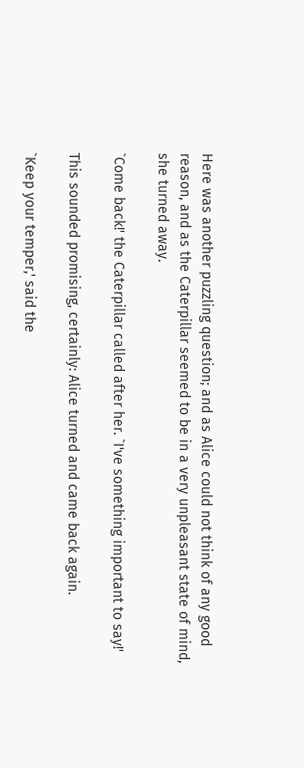Here was another puzzling question; and as Alice could not think of any good reason, and as the Caterpillar seemed to be in a very unpleasant state of mind, she turned away.

`Come back!' the Caterpillar called after her. `I've something important to say!'

This sounded promising, certainly: Alice turned and came back again.

`Keep your temper,' said the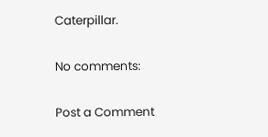Caterpillar.

No comments:

Post a Comment